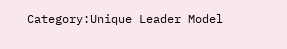Category:Unique Leader Model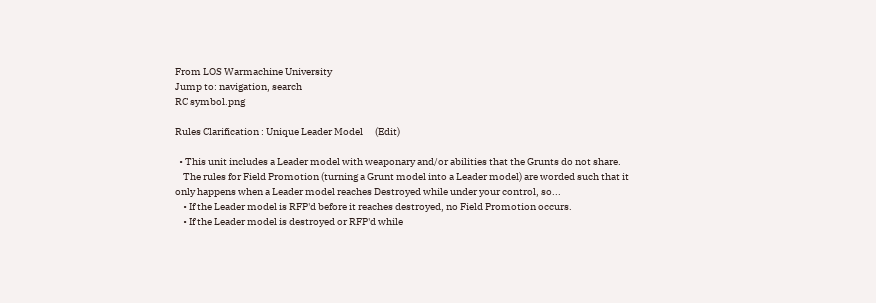From LOS Warmachine University
Jump to: navigation, search
RC symbol.png

Rules Clarification : Unique Leader Model      (Edit)

  • This unit includes a Leader model with weaponary and/or abilities that the Grunts do not share.
    The rules for Field Promotion (turning a Grunt model into a Leader model) are worded such that it only happens when a Leader model reaches Destroyed while under your control, so...
    • If the Leader model is RFP'd before it reaches destroyed, no Field Promotion occurs.
    • If the Leader model is destroyed or RFP'd while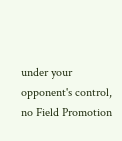under your opponent's control, no Field Promotion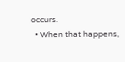occurs.
  • When that happens,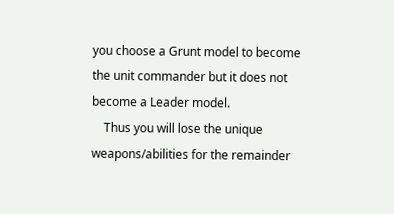you choose a Grunt model to become the unit commander but it does not become a Leader model.
    Thus you will lose the unique weapons/abilities for the remainder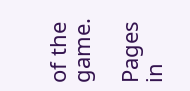of the game.

Pages in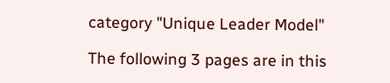category "Unique Leader Model"

The following 3 pages are in this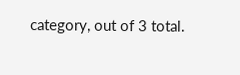category, out of 3 total.